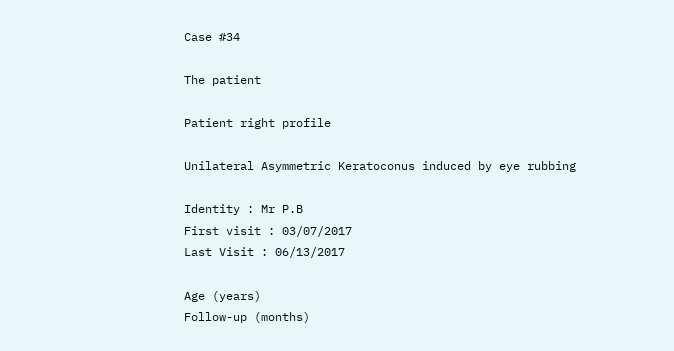Case #34

The patient

Patient right profile

Unilateral Asymmetric Keratoconus induced by eye rubbing

Identity : Mr P.B
First visit : 03/07/2017
Last Visit : 06/13/2017

Age (years)
Follow-up (months)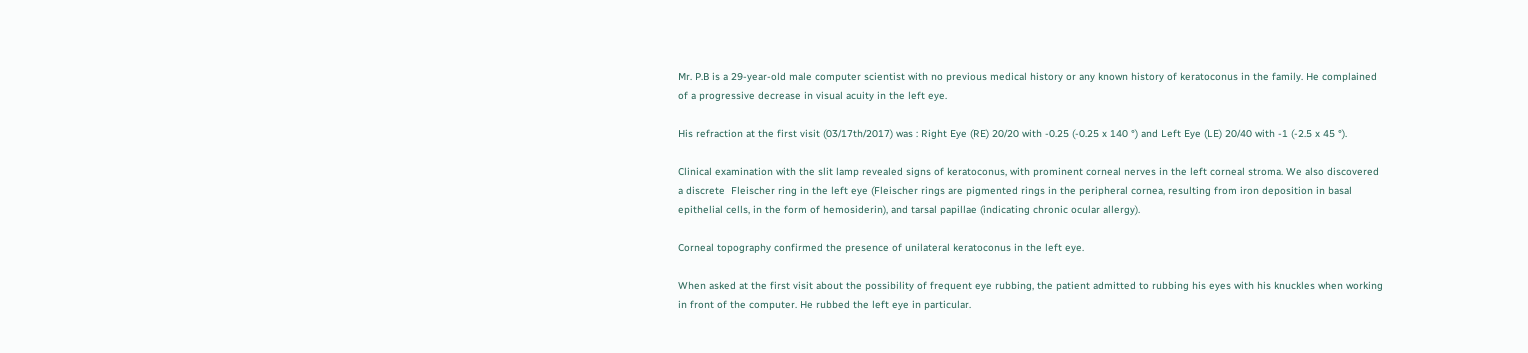Mr. P.B is a 29-year-old male computer scientist with no previous medical history or any known history of keratoconus in the family. He complained of a progressive decrease in visual acuity in the left eye.

His refraction at the first visit (03/17th/2017) was : Right Eye (RE) 20/20 with -0.25 (-0.25 x 140 °) and Left Eye (LE) 20/40 with -1 (-2.5 x 45 °).

Clinical examination with the slit lamp revealed signs of keratoconus, with prominent corneal nerves in the left corneal stroma. We also discovered a discrete  Fleischer ring in the left eye (Fleischer rings are pigmented rings in the peripheral cornea, resulting from iron deposition in basal epithelial cells, in the form of hemosiderin), and tarsal papillae (indicating chronic ocular allergy).

Corneal topography confirmed the presence of unilateral keratoconus in the left eye.

When asked at the first visit about the possibility of frequent eye rubbing, the patient admitted to rubbing his eyes with his knuckles when working in front of the computer. He rubbed the left eye in particular.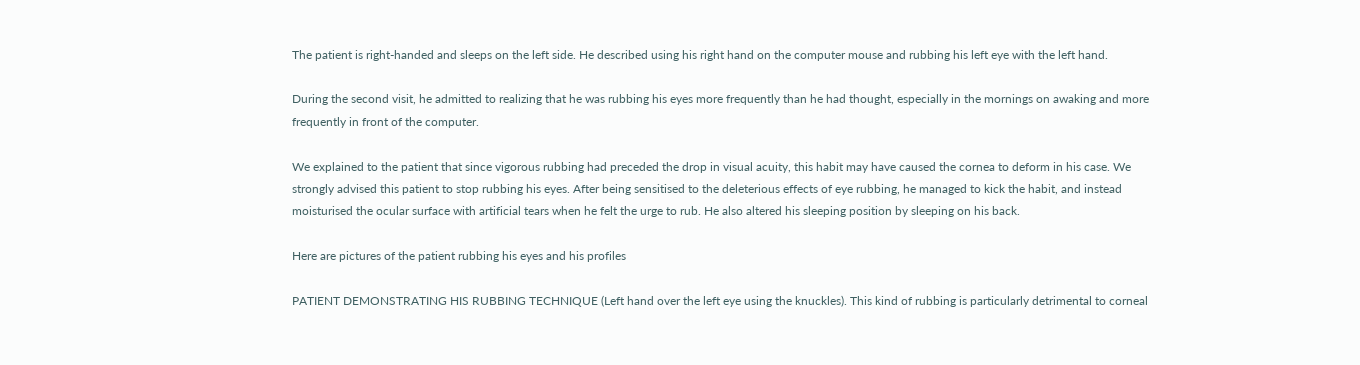The patient is right-handed and sleeps on the left side. He described using his right hand on the computer mouse and rubbing his left eye with the left hand.

During the second visit, he admitted to realizing that he was rubbing his eyes more frequently than he had thought, especially in the mornings on awaking and more frequently in front of the computer.

We explained to the patient that since vigorous rubbing had preceded the drop in visual acuity, this habit may have caused the cornea to deform in his case. We strongly advised this patient to stop rubbing his eyes. After being sensitised to the deleterious effects of eye rubbing, he managed to kick the habit, and instead moisturised the ocular surface with artificial tears when he felt the urge to rub. He also altered his sleeping position by sleeping on his back.

Here are pictures of the patient rubbing his eyes and his profiles

PATIENT DEMONSTRATING HIS RUBBING TECHNIQUE (Left hand over the left eye using the knuckles). This kind of rubbing is particularly detrimental to corneal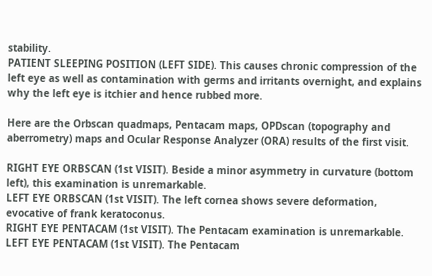stability.
PATIENT SLEEPING POSITION (LEFT SIDE). This causes chronic compression of the left eye as well as contamination with germs and irritants overnight, and explains why the left eye is itchier and hence rubbed more.

Here are the Orbscan quadmaps, Pentacam maps, OPDscan (topography and aberrometry) maps and Ocular Response Analyzer (ORA) results of the first visit.

RIGHT EYE ORBSCAN (1st VISIT). Beside a minor asymmetry in curvature (bottom left), this examination is unremarkable.
LEFT EYE ORBSCAN (1st VISIT). The left cornea shows severe deformation, evocative of frank keratoconus.
RIGHT EYE PENTACAM (1st VISIT). The Pentacam examination is unremarkable.
LEFT EYE PENTACAM (1st VISIT). The Pentacam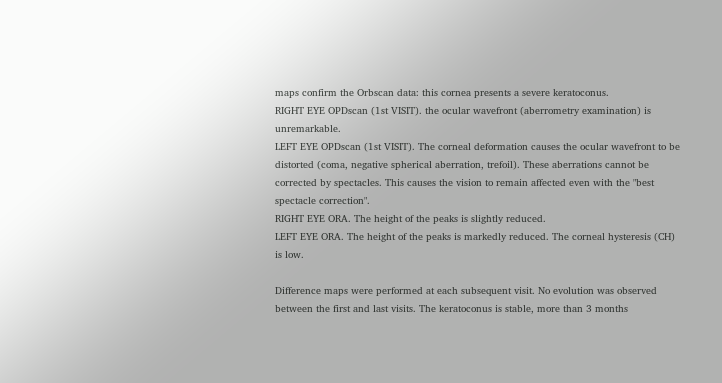maps confirm the Orbscan data: this cornea presents a severe keratoconus.
RIGHT EYE OPDscan (1st VISIT). the ocular wavefront (aberrometry examination) is unremarkable.
LEFT EYE OPDscan (1st VISIT). The corneal deformation causes the ocular wavefront to be distorted (coma, negative spherical aberration, trefoil). These aberrations cannot be corrected by spectacles. This causes the vision to remain affected even with the "best spectacle correction".
RIGHT EYE ORA. The height of the peaks is slightly reduced.
LEFT EYE ORA. The height of the peaks is markedly reduced. The corneal hysteresis (CH) is low.

Difference maps were performed at each subsequent visit. No evolution was observed between the first and last visits. The keratoconus is stable, more than 3 months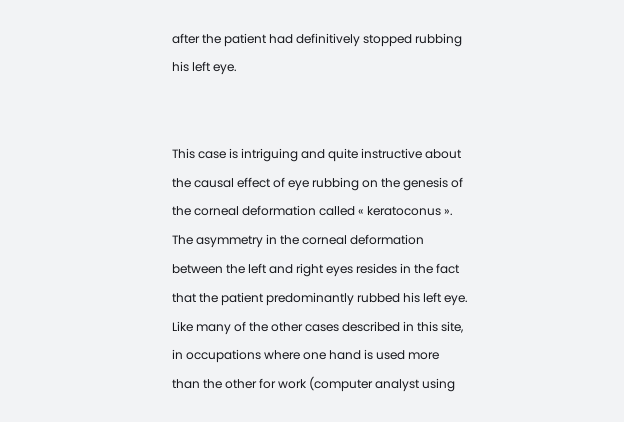after the patient had definitively stopped rubbing his left eye.


This case is intriguing and quite instructive about the causal effect of eye rubbing on the genesis of the corneal deformation called « keratoconus ». The asymmetry in the corneal deformation between the left and right eyes resides in the fact that the patient predominantly rubbed his left eye. Like many of the other cases described in this site, in occupations where one hand is used more than the other for work (computer analyst using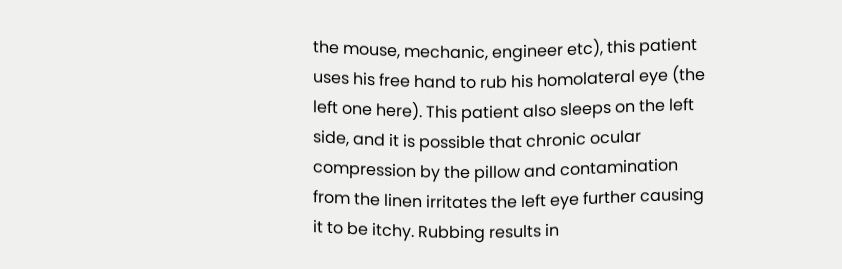the mouse, mechanic, engineer etc), this patient uses his free hand to rub his homolateral eye (the left one here). This patient also sleeps on the left side, and it is possible that chronic ocular compression by the pillow and contamination from the linen irritates the left eye further causing it to be itchy. Rubbing results in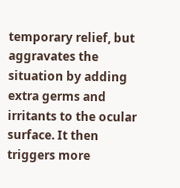temporary relief, but aggravates the situation by adding extra germs and irritants to the ocular surface. It then triggers more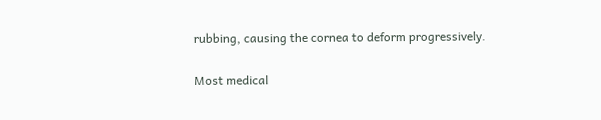rubbing, causing the cornea to deform progressively.

Most medical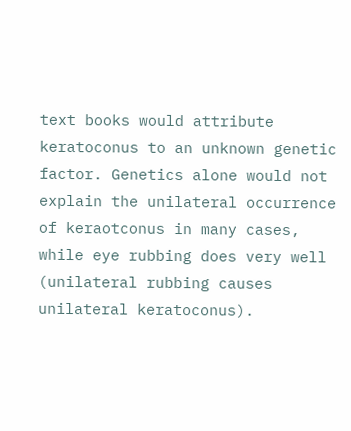text books would attribute keratoconus to an unknown genetic factor. Genetics alone would not explain the unilateral occurrence of keraotconus in many cases, while eye rubbing does very well (unilateral rubbing causes unilateral keratoconus).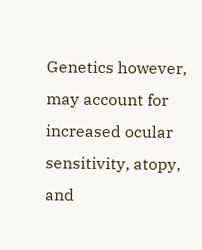Genetics however, may account for increased ocular sensitivity, atopy, and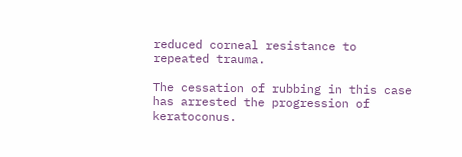reduced corneal resistance to repeated trauma.

The cessation of rubbing in this case has arrested the progression of keratoconus.